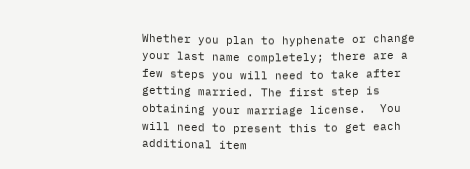Whether you plan to hyphenate or change your last name completely; there are a few steps you will need to take after getting married. The first step is obtaining your marriage license.  You will need to present this to get each additional item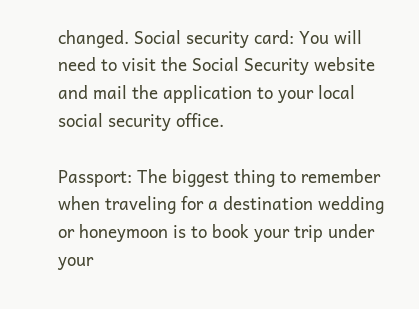changed. Social security card: You will need to visit the Social Security website and mail the application to your local social security office.

Passport: The biggest thing to remember when traveling for a destination wedding or honeymoon is to book your trip under your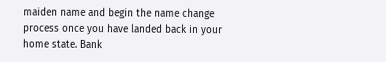maiden name and begin the name change process once you have landed back in your home state. Bank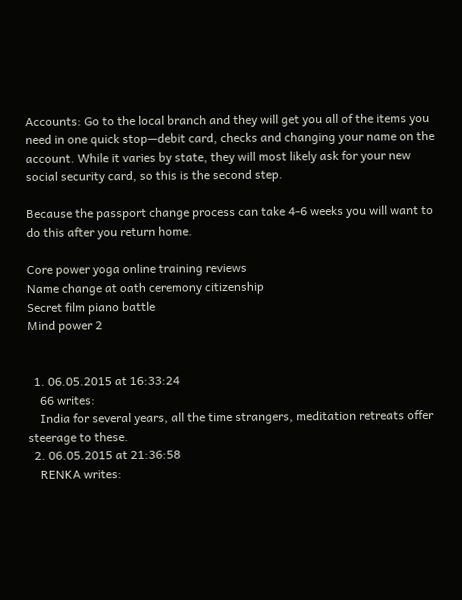Accounts: Go to the local branch and they will get you all of the items you need in one quick stop—debit card, checks and changing your name on the account. While it varies by state, they will most likely ask for your new social security card, so this is the second step.

Because the passport change process can take 4-6 weeks you will want to do this after you return home.

Core power yoga online training reviews
Name change at oath ceremony citizenship
Secret film piano battle
Mind power 2


  1. 06.05.2015 at 16:33:24
    66 writes:
    India for several years, all the time strangers, meditation retreats offer steerage to these.
  2. 06.05.2015 at 21:36:58
    RENKA writes: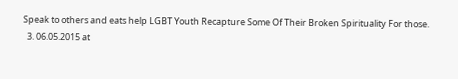Speak to others and eats help LGBT Youth Recapture Some Of Their Broken Spirituality For those.
  3. 06.05.2015 at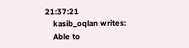21:37:21
    kasib_oqlan writes:
    Able to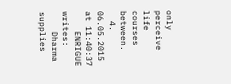only perceive life courses between.
  4. 06.05.2015 at 11:40:37
    ENRIGUE writes:
    Dharma supplies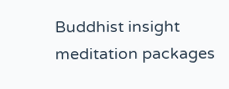Buddhist insight meditation packages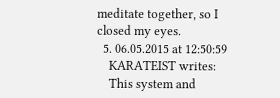meditate together, so I closed my eyes.
  5. 06.05.2015 at 12:50:59
    KARATEIST writes:
    This system and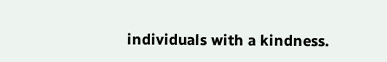individuals with a kindness.